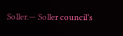Soller.— Soller council’s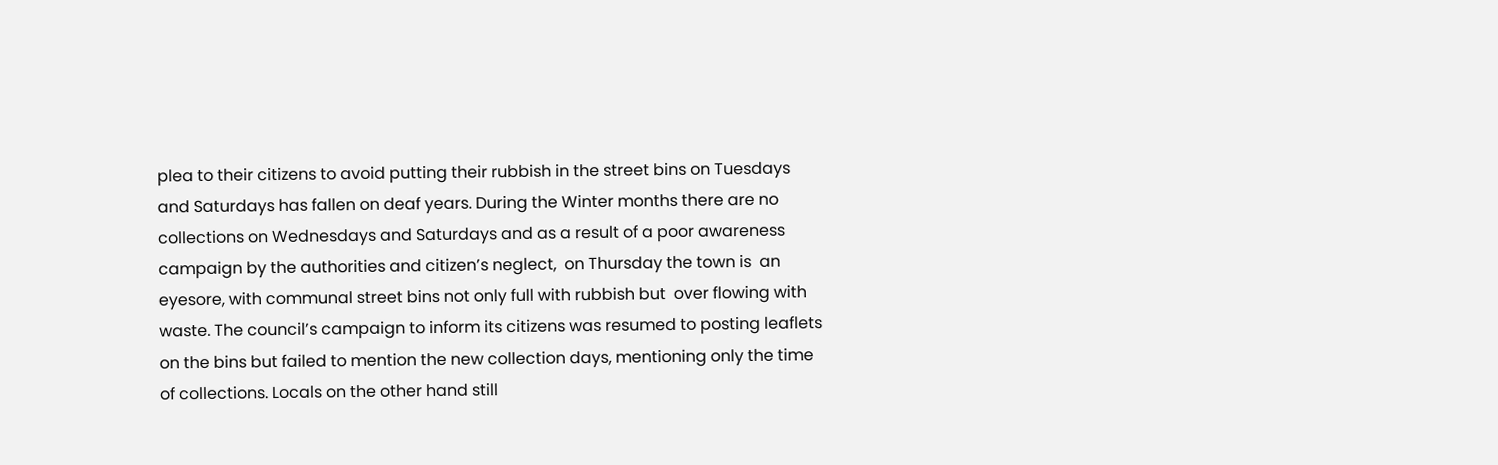plea to their citizens to avoid putting their rubbish in the street bins on Tuesdays and Saturdays has fallen on deaf years. During the Winter months there are no collections on Wednesdays and Saturdays and as a result of a poor awareness campaign by the authorities and citizen’s neglect,  on Thursday the town is  an eyesore, with communal street bins not only full with rubbish but  over flowing with waste. The council’s campaign to inform its citizens was resumed to posting leaflets on the bins but failed to mention the new collection days, mentioning only the time of collections. Locals on the other hand still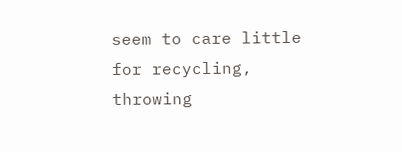seem to care little for recycling, throwing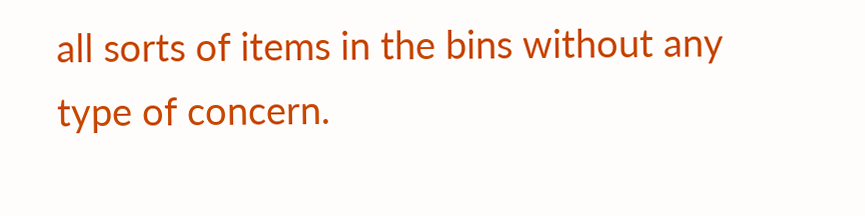all sorts of items in the bins without any type of concern.